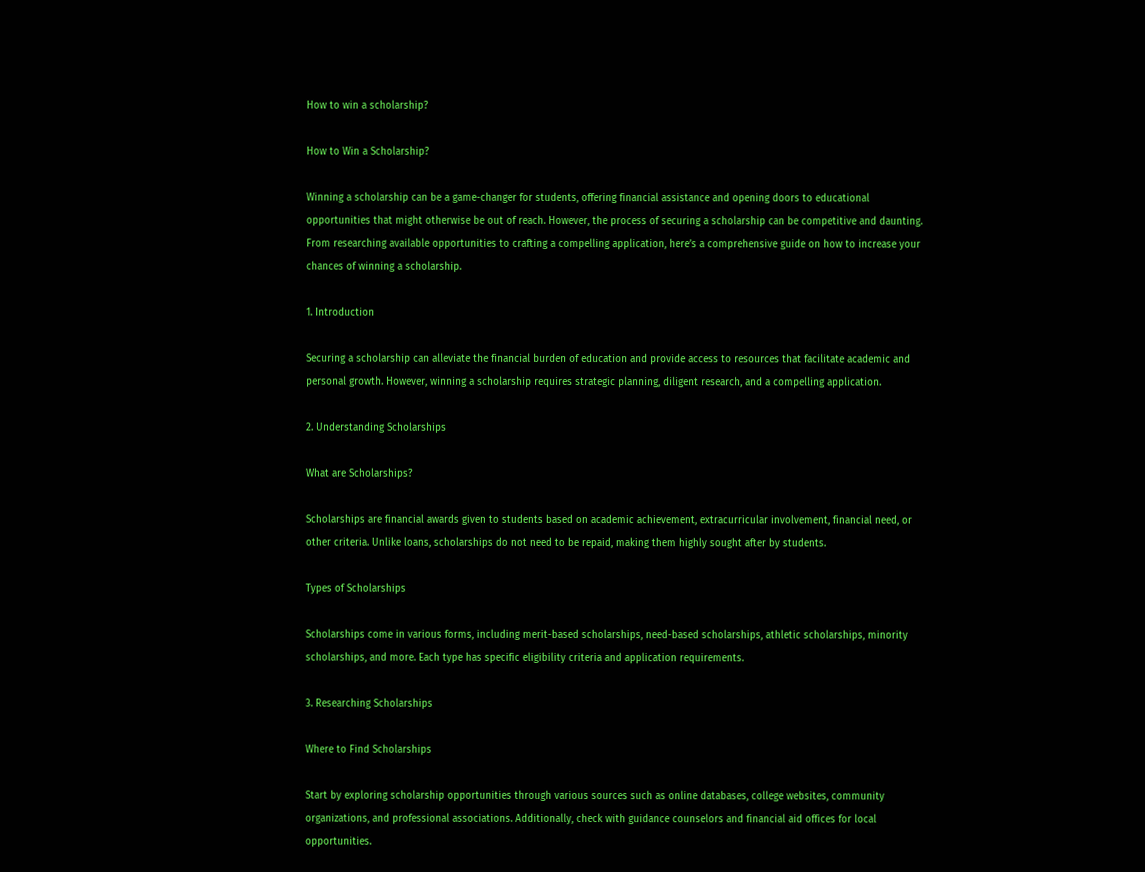How to win a scholarship?

How to Win a Scholarship?

Winning a scholarship can be a game-changer for students, offering financial assistance and opening doors to educational opportunities that might otherwise be out of reach. However, the process of securing a scholarship can be competitive and daunting. From researching available opportunities to crafting a compelling application, here’s a comprehensive guide on how to increase your chances of winning a scholarship.

1. Introduction

Securing a scholarship can alleviate the financial burden of education and provide access to resources that facilitate academic and personal growth. However, winning a scholarship requires strategic planning, diligent research, and a compelling application.

2. Understanding Scholarships

What are Scholarships?

Scholarships are financial awards given to students based on academic achievement, extracurricular involvement, financial need, or other criteria. Unlike loans, scholarships do not need to be repaid, making them highly sought after by students.

Types of Scholarships

Scholarships come in various forms, including merit-based scholarships, need-based scholarships, athletic scholarships, minority scholarships, and more. Each type has specific eligibility criteria and application requirements.

3. Researching Scholarships

Where to Find Scholarships

Start by exploring scholarship opportunities through various sources such as online databases, college websites, community organizations, and professional associations. Additionally, check with guidance counselors and financial aid offices for local opportunities.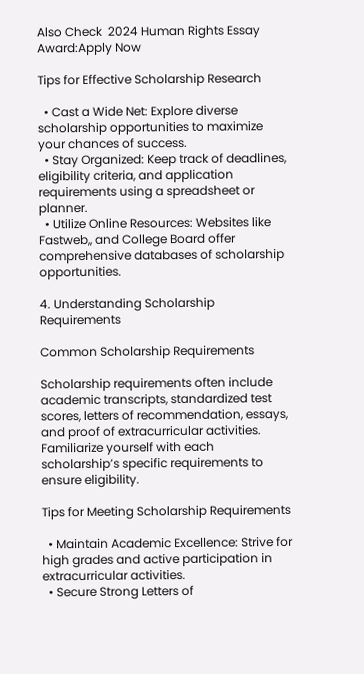Also Check  2024 Human Rights Essay Award:Apply Now

Tips for Effective Scholarship Research

  • Cast a Wide Net: Explore diverse scholarship opportunities to maximize your chances of success.
  • Stay Organized: Keep track of deadlines, eligibility criteria, and application requirements using a spreadsheet or planner.
  • Utilize Online Resources: Websites like Fastweb,, and College Board offer comprehensive databases of scholarship opportunities.

4. Understanding Scholarship Requirements

Common Scholarship Requirements

Scholarship requirements often include academic transcripts, standardized test scores, letters of recommendation, essays, and proof of extracurricular activities. Familiarize yourself with each scholarship’s specific requirements to ensure eligibility.

Tips for Meeting Scholarship Requirements

  • Maintain Academic Excellence: Strive for high grades and active participation in extracurricular activities.
  • Secure Strong Letters of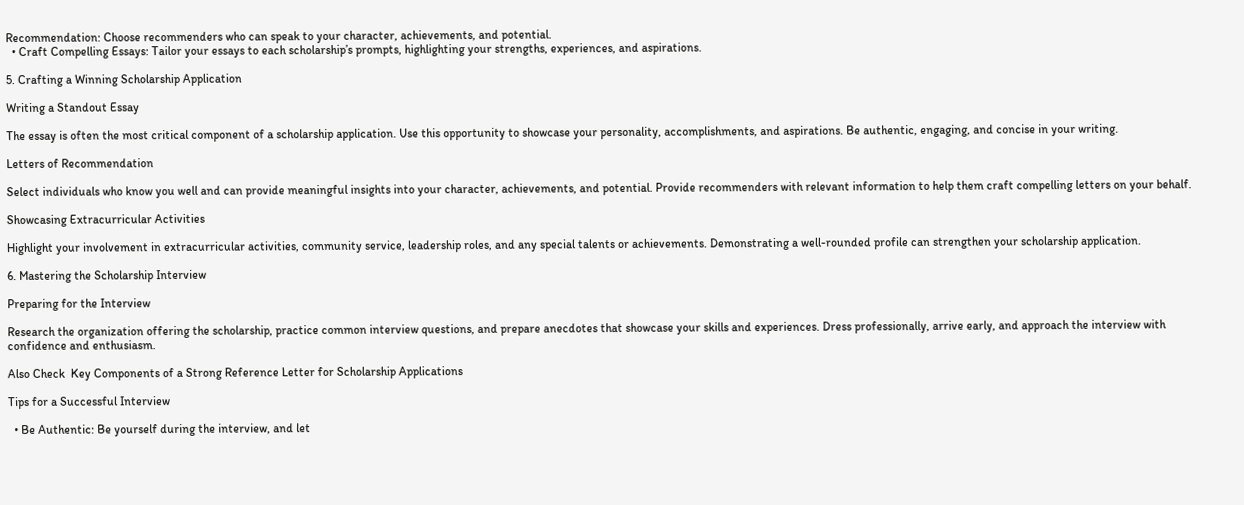Recommendation: Choose recommenders who can speak to your character, achievements, and potential.
  • Craft Compelling Essays: Tailor your essays to each scholarship’s prompts, highlighting your strengths, experiences, and aspirations.

5. Crafting a Winning Scholarship Application

Writing a Standout Essay

The essay is often the most critical component of a scholarship application. Use this opportunity to showcase your personality, accomplishments, and aspirations. Be authentic, engaging, and concise in your writing.

Letters of Recommendation

Select individuals who know you well and can provide meaningful insights into your character, achievements, and potential. Provide recommenders with relevant information to help them craft compelling letters on your behalf.

Showcasing Extracurricular Activities

Highlight your involvement in extracurricular activities, community service, leadership roles, and any special talents or achievements. Demonstrating a well-rounded profile can strengthen your scholarship application.

6. Mastering the Scholarship Interview

Preparing for the Interview

Research the organization offering the scholarship, practice common interview questions, and prepare anecdotes that showcase your skills and experiences. Dress professionally, arrive early, and approach the interview with confidence and enthusiasm.

Also Check  Key Components of a Strong Reference Letter for Scholarship Applications

Tips for a Successful Interview

  • Be Authentic: Be yourself during the interview, and let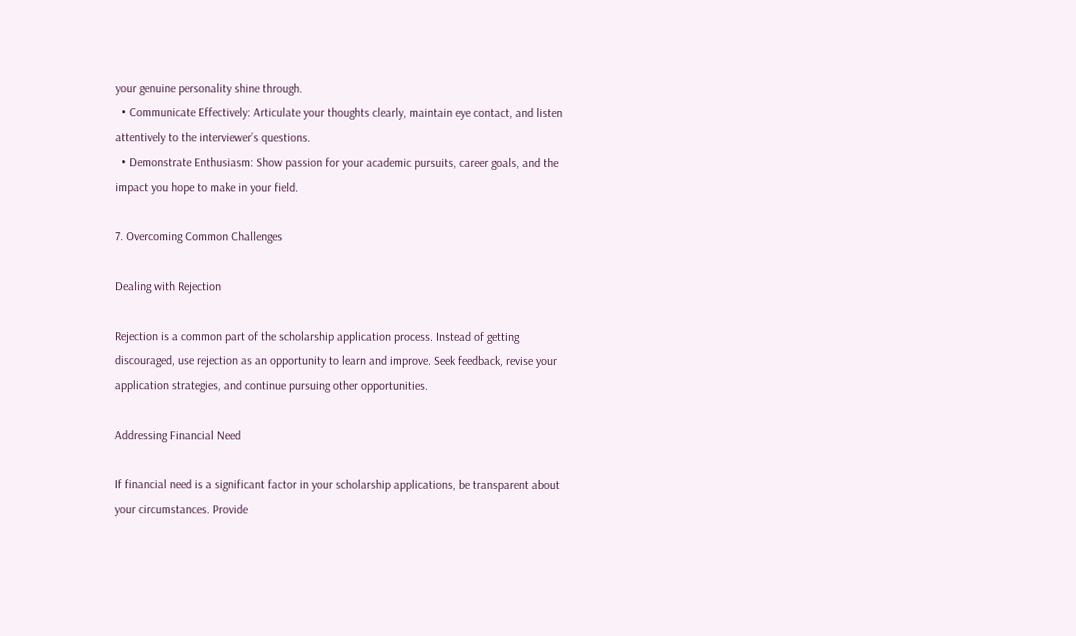your genuine personality shine through.
  • Communicate Effectively: Articulate your thoughts clearly, maintain eye contact, and listen attentively to the interviewer’s questions.
  • Demonstrate Enthusiasm: Show passion for your academic pursuits, career goals, and the impact you hope to make in your field.

7. Overcoming Common Challenges

Dealing with Rejection

Rejection is a common part of the scholarship application process. Instead of getting discouraged, use rejection as an opportunity to learn and improve. Seek feedback, revise your application strategies, and continue pursuing other opportunities.

Addressing Financial Need

If financial need is a significant factor in your scholarship applications, be transparent about your circumstances. Provide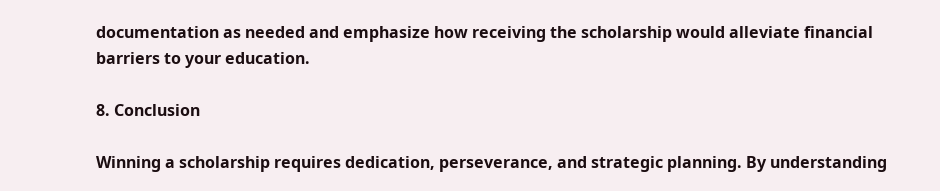documentation as needed and emphasize how receiving the scholarship would alleviate financial barriers to your education.

8. Conclusion

Winning a scholarship requires dedication, perseverance, and strategic planning. By understanding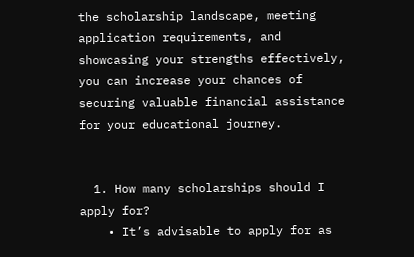the scholarship landscape, meeting application requirements, and showcasing your strengths effectively, you can increase your chances of securing valuable financial assistance for your educational journey.


  1. How many scholarships should I apply for?
    • It’s advisable to apply for as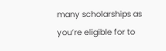many scholarships as you’re eligible for to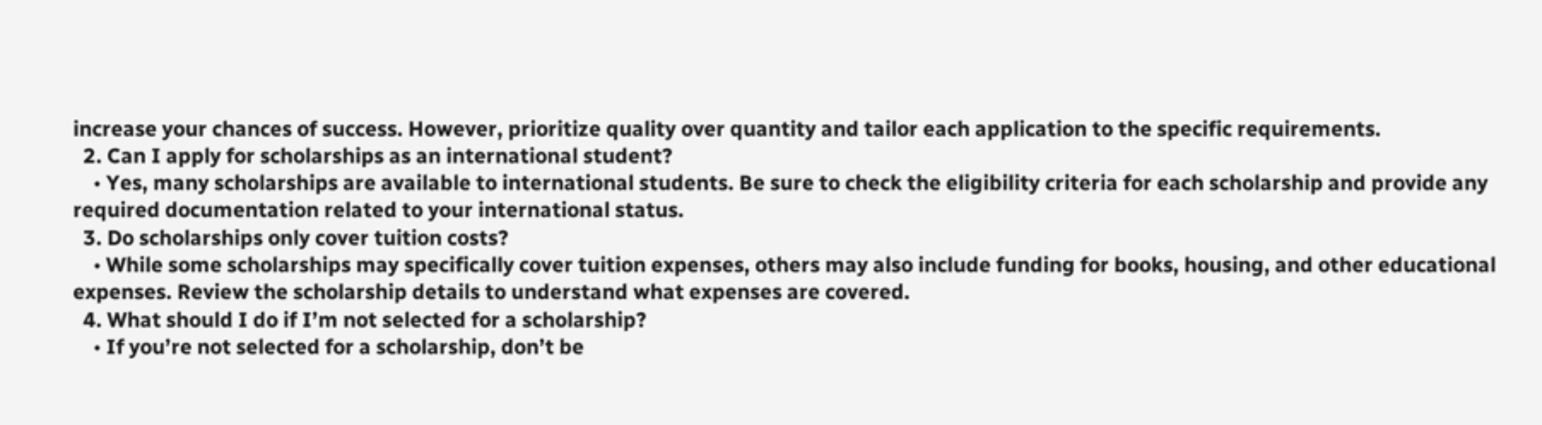increase your chances of success. However, prioritize quality over quantity and tailor each application to the specific requirements.
  2. Can I apply for scholarships as an international student?
    • Yes, many scholarships are available to international students. Be sure to check the eligibility criteria for each scholarship and provide any required documentation related to your international status.
  3. Do scholarships only cover tuition costs?
    • While some scholarships may specifically cover tuition expenses, others may also include funding for books, housing, and other educational expenses. Review the scholarship details to understand what expenses are covered.
  4. What should I do if I’m not selected for a scholarship?
    • If you’re not selected for a scholarship, don’t be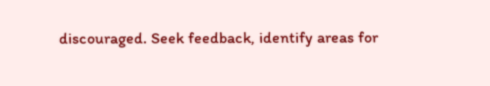discouraged. Seek feedback, identify areas for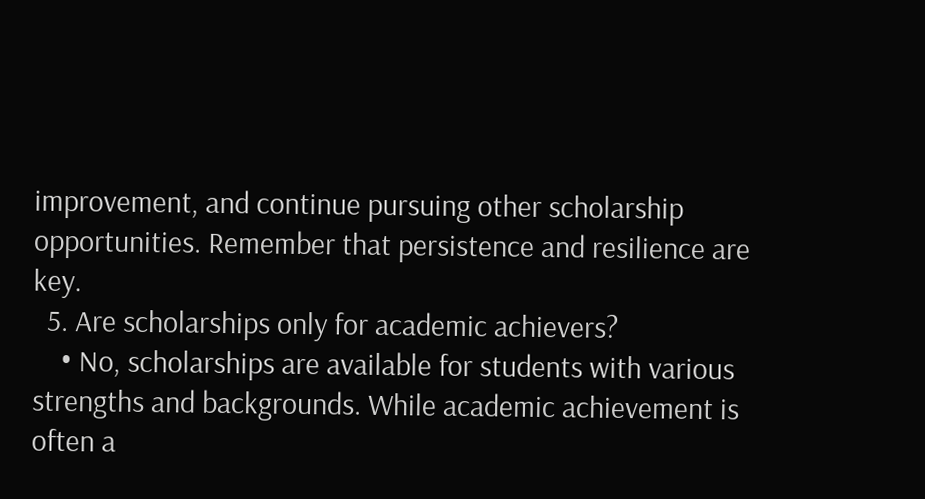improvement, and continue pursuing other scholarship opportunities. Remember that persistence and resilience are key.
  5. Are scholarships only for academic achievers?
    • No, scholarships are available for students with various strengths and backgrounds. While academic achievement is often a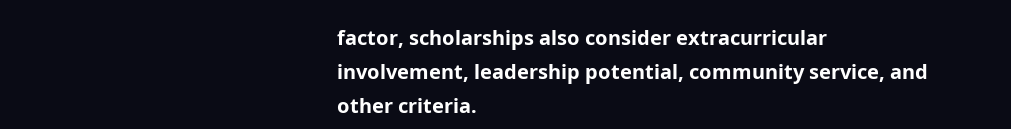factor, scholarships also consider extracurricular involvement, leadership potential, community service, and other criteria.